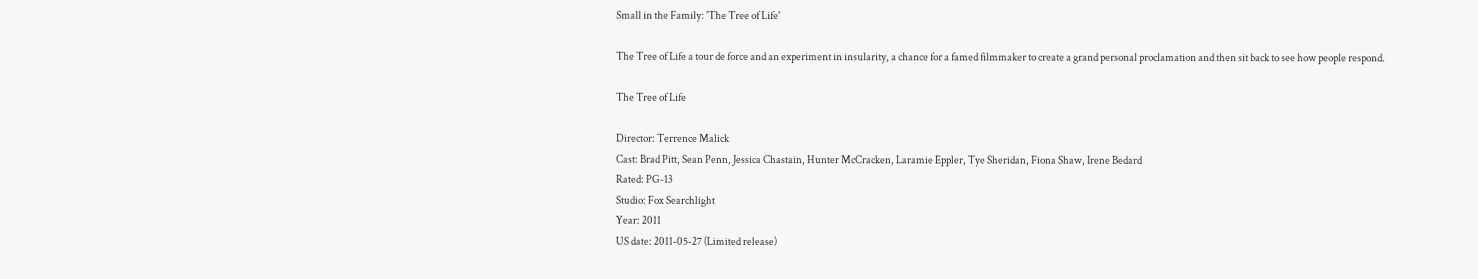Small in the Family: 'The Tree of Life'

The Tree of Life a tour de force and an experiment in insularity, a chance for a famed filmmaker to create a grand personal proclamation and then sit back to see how people respond.

The Tree of Life

Director: Terrence Malick
Cast: Brad Pitt, Sean Penn, Jessica Chastain, Hunter McCracken, Laramie Eppler, Tye Sheridan, Fiona Shaw, Irene Bedard
Rated: PG-13
Studio: Fox Searchlight
Year: 2011
US date: 2011-05-27 (Limited release)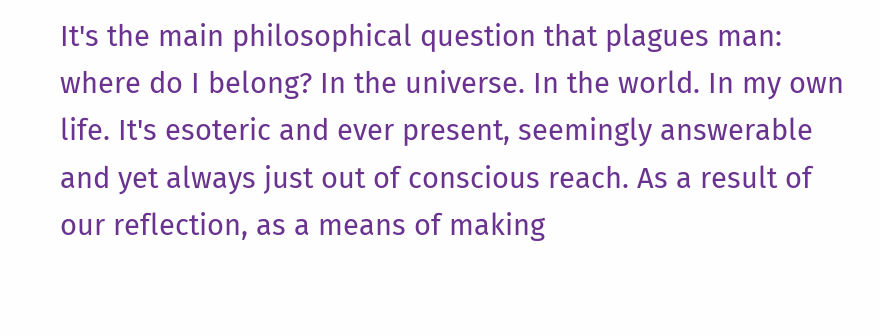It's the main philosophical question that plagues man: where do I belong? In the universe. In the world. In my own life. It's esoteric and ever present, seemingly answerable and yet always just out of conscious reach. As a result of our reflection, as a means of making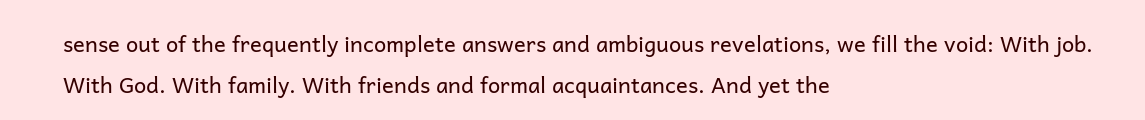sense out of the frequently incomplete answers and ambiguous revelations, we fill the void: With job. With God. With family. With friends and formal acquaintances. And yet the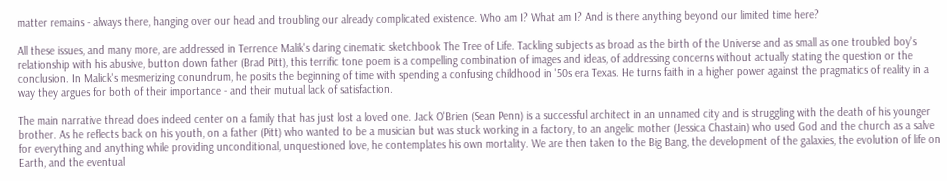matter remains - always there, hanging over our head and troubling our already complicated existence. Who am I? What am I? And is there anything beyond our limited time here?

All these issues, and many more, are addressed in Terrence Malik's daring cinematic sketchbook The Tree of Life. Tackling subjects as broad as the birth of the Universe and as small as one troubled boy's relationship with his abusive, button down father (Brad Pitt), this terrific tone poem is a compelling combination of images and ideas, of addressing concerns without actually stating the question or the conclusion. In Malick's mesmerizing conundrum, he posits the beginning of time with spending a confusing childhood in '50s era Texas. He turns faith in a higher power against the pragmatics of reality in a way they argues for both of their importance - and their mutual lack of satisfaction.

The main narrative thread does indeed center on a family that has just lost a loved one. Jack O'Brien (Sean Penn) is a successful architect in an unnamed city and is struggling with the death of his younger brother. As he reflects back on his youth, on a father (Pitt) who wanted to be a musician but was stuck working in a factory, to an angelic mother (Jessica Chastain) who used God and the church as a salve for everything and anything while providing unconditional, unquestioned love, he contemplates his own mortality. We are then taken to the Big Bang, the development of the galaxies, the evolution of life on Earth, and the eventual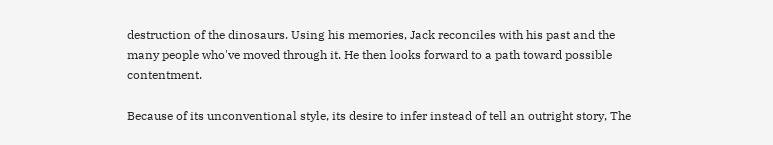destruction of the dinosaurs. Using his memories, Jack reconciles with his past and the many people who've moved through it. He then looks forward to a path toward possible contentment.

Because of its unconventional style, its desire to infer instead of tell an outright story, The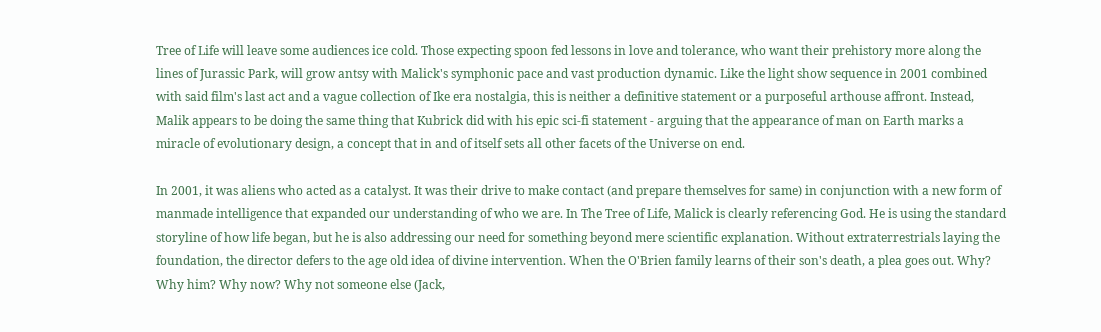Tree of Life will leave some audiences ice cold. Those expecting spoon fed lessons in love and tolerance, who want their prehistory more along the lines of Jurassic Park, will grow antsy with Malick's symphonic pace and vast production dynamic. Like the light show sequence in 2001 combined with said film's last act and a vague collection of Ike era nostalgia, this is neither a definitive statement or a purposeful arthouse affront. Instead, Malik appears to be doing the same thing that Kubrick did with his epic sci-fi statement - arguing that the appearance of man on Earth marks a miracle of evolutionary design, a concept that in and of itself sets all other facets of the Universe on end.

In 2001, it was aliens who acted as a catalyst. It was their drive to make contact (and prepare themselves for same) in conjunction with a new form of manmade intelligence that expanded our understanding of who we are. In The Tree of Life, Malick is clearly referencing God. He is using the standard storyline of how life began, but he is also addressing our need for something beyond mere scientific explanation. Without extraterrestrials laying the foundation, the director defers to the age old idea of divine intervention. When the O'Brien family learns of their son's death, a plea goes out. Why? Why him? Why now? Why not someone else (Jack,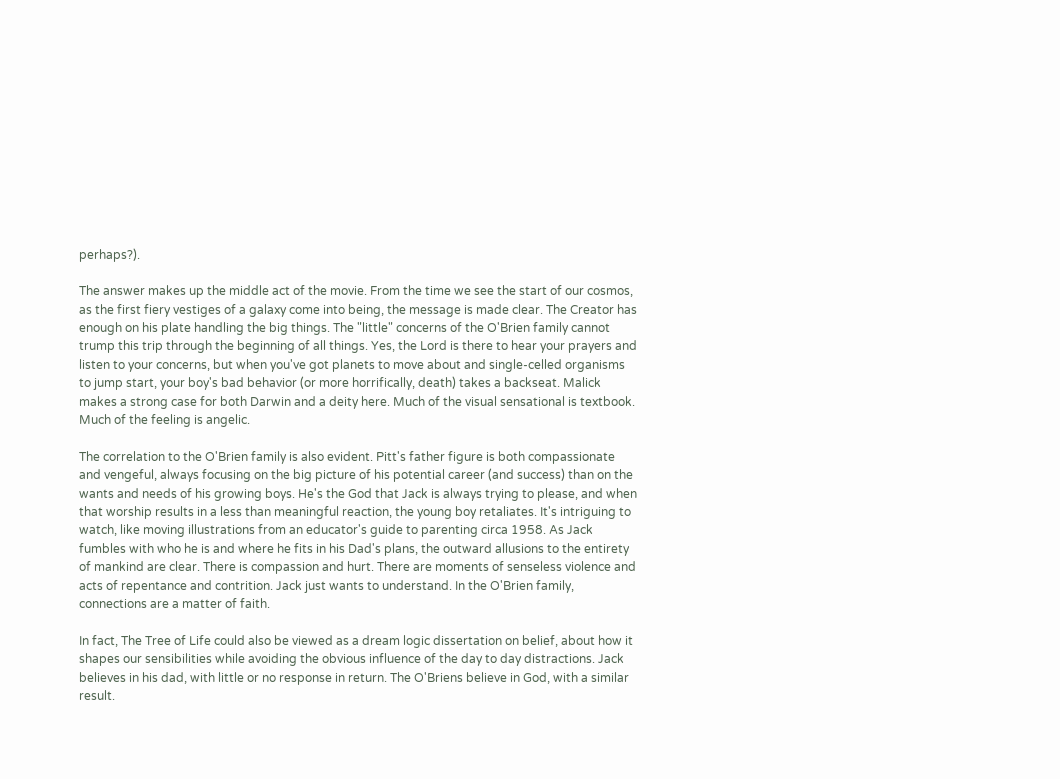perhaps?).

The answer makes up the middle act of the movie. From the time we see the start of our cosmos, as the first fiery vestiges of a galaxy come into being, the message is made clear. The Creator has enough on his plate handling the big things. The "little" concerns of the O'Brien family cannot trump this trip through the beginning of all things. Yes, the Lord is there to hear your prayers and listen to your concerns, but when you've got planets to move about and single-celled organisms to jump start, your boy's bad behavior (or more horrifically, death) takes a backseat. Malick makes a strong case for both Darwin and a deity here. Much of the visual sensational is textbook. Much of the feeling is angelic.

The correlation to the O'Brien family is also evident. Pitt's father figure is both compassionate and vengeful, always focusing on the big picture of his potential career (and success) than on the wants and needs of his growing boys. He's the God that Jack is always trying to please, and when that worship results in a less than meaningful reaction, the young boy retaliates. It's intriguing to watch, like moving illustrations from an educator's guide to parenting circa 1958. As Jack fumbles with who he is and where he fits in his Dad's plans, the outward allusions to the entirety of mankind are clear. There is compassion and hurt. There are moments of senseless violence and acts of repentance and contrition. Jack just wants to understand. In the O'Brien family, connections are a matter of faith.

In fact, The Tree of Life could also be viewed as a dream logic dissertation on belief, about how it shapes our sensibilities while avoiding the obvious influence of the day to day distractions. Jack believes in his dad, with little or no response in return. The O'Briens believe in God, with a similar result.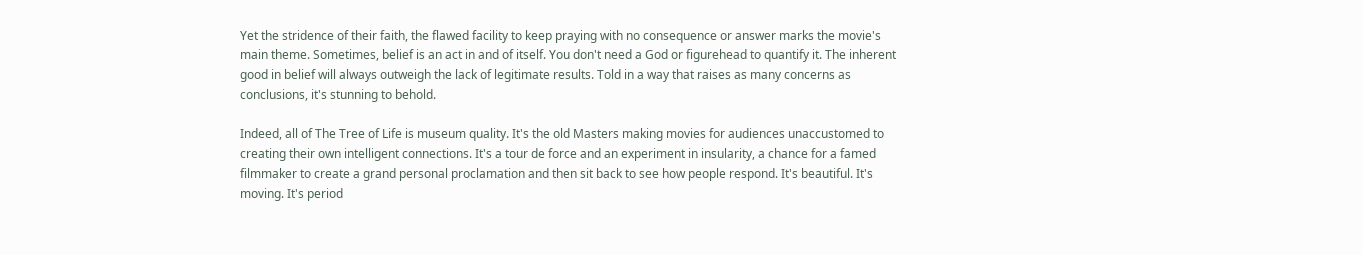Yet the stridence of their faith, the flawed facility to keep praying with no consequence or answer marks the movie's main theme. Sometimes, belief is an act in and of itself. You don't need a God or figurehead to quantify it. The inherent good in belief will always outweigh the lack of legitimate results. Told in a way that raises as many concerns as conclusions, it's stunning to behold.

Indeed, all of The Tree of Life is museum quality. It's the old Masters making movies for audiences unaccustomed to creating their own intelligent connections. It's a tour de force and an experiment in insularity, a chance for a famed filmmaker to create a grand personal proclamation and then sit back to see how people respond. It's beautiful. It's moving. It's period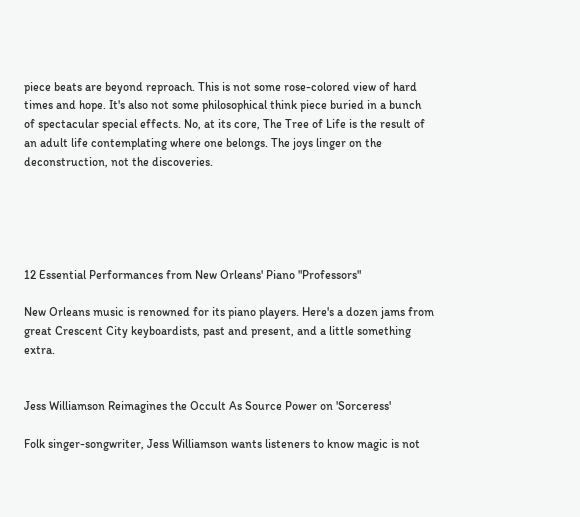piece beats are beyond reproach. This is not some rose-colored view of hard times and hope. It's also not some philosophical think piece buried in a bunch of spectacular special effects. No, at its core, The Tree of Life is the result of an adult life contemplating where one belongs. The joys linger on the deconstruction, not the discoveries.





12 Essential Performances from New Orleans' Piano "Professors"

New Orleans music is renowned for its piano players. Here's a dozen jams from great Crescent City keyboardists, past and present, and a little something extra.


Jess Williamson Reimagines the Occult As Source Power on 'Sorceress'

Folk singer-songwriter, Jess Williamson wants listeners to know magic is not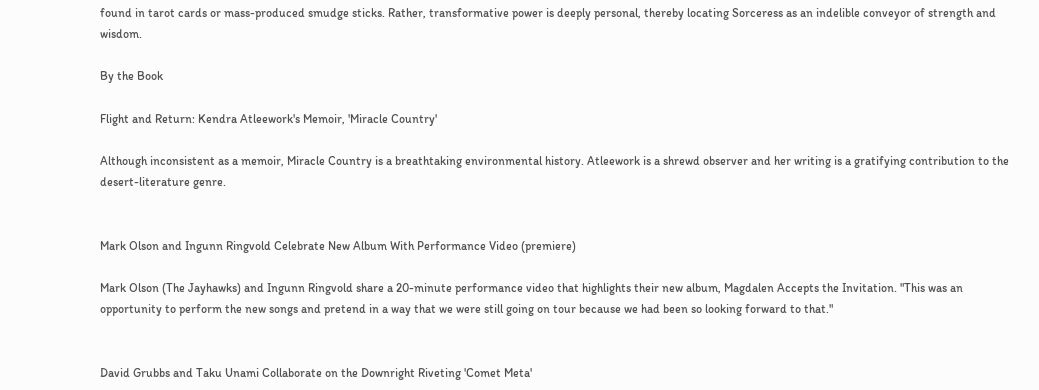found in tarot cards or mass-produced smudge sticks. Rather, transformative power is deeply personal, thereby locating Sorceress as an indelible conveyor of strength and wisdom.

By the Book

Flight and Return: Kendra Atleework's Memoir, 'Miracle Country'

Although inconsistent as a memoir, Miracle Country is a breathtaking environmental history. Atleework is a shrewd observer and her writing is a gratifying contribution to the desert-literature genre.


Mark Olson and Ingunn Ringvold Celebrate New Album With Performance Video (premiere)

Mark Olson (The Jayhawks) and Ingunn Ringvold share a 20-minute performance video that highlights their new album, Magdalen Accepts the Invitation. "This was an opportunity to perform the new songs and pretend in a way that we were still going on tour because we had been so looking forward to that."


David Grubbs and Taku Unami Collaborate on the Downright Riveting 'Comet Meta'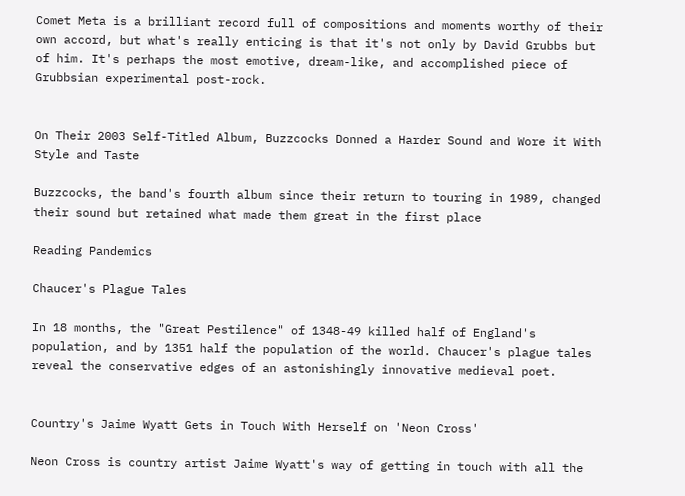Comet Meta is a brilliant record full of compositions and moments worthy of their own accord, but what's really enticing is that it's not only by David Grubbs but of him. It's perhaps the most emotive, dream-like, and accomplished piece of Grubbsian experimental post-rock.


On Their 2003 Self-Titled Album, Buzzcocks Donned a Harder Sound and Wore it With Style and Taste

Buzzcocks, the band's fourth album since their return to touring in 1989, changed their sound but retained what made them great in the first place

Reading Pandemics

Chaucer's Plague Tales

In 18 months, the "Great Pestilence" of 1348-49 killed half of England's population, and by 1351 half the population of the world. Chaucer's plague tales reveal the conservative edges of an astonishingly innovative medieval poet.


Country's Jaime Wyatt Gets in Touch With Herself on 'Neon Cross'

Neon Cross is country artist Jaime Wyatt's way of getting in touch with all the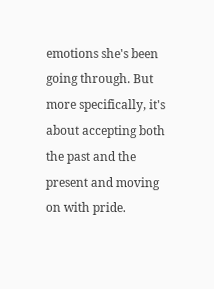emotions she's been going through. But more specifically, it's about accepting both the past and the present and moving on with pride.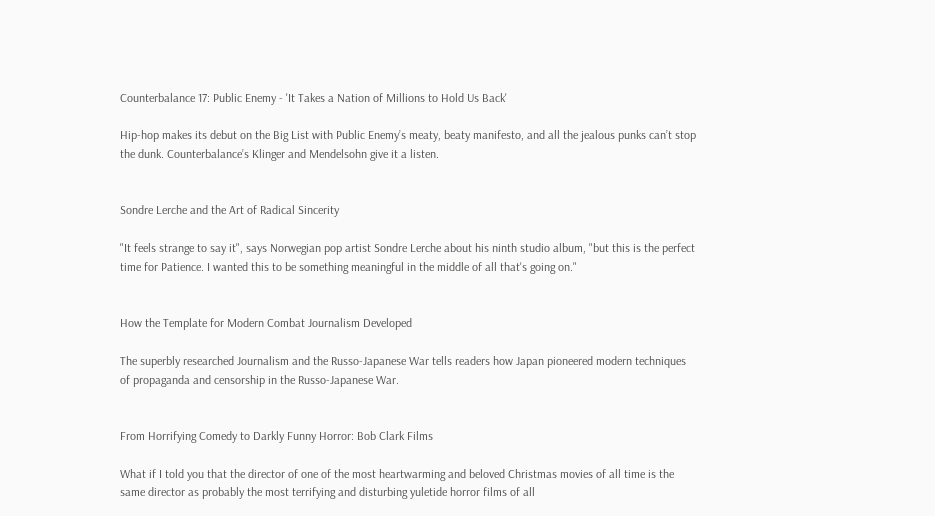Counterbalance 17: Public Enemy - 'It Takes a Nation of Millions to Hold Us Back'

Hip-hop makes its debut on the Big List with Public Enemy’s meaty, beaty manifesto, and all the jealous punks can’t stop the dunk. Counterbalance’s Klinger and Mendelsohn give it a listen.


Sondre Lerche and the Art of Radical Sincerity

"It feels strange to say it", says Norwegian pop artist Sondre Lerche about his ninth studio album, "but this is the perfect time for Patience. I wanted this to be something meaningful in the middle of all that's going on."


How the Template for Modern Combat Journalism Developed

The superbly researched Journalism and the Russo-Japanese War tells readers how Japan pioneered modern techniques of propaganda and censorship in the Russo-Japanese War.


From Horrifying Comedy to Darkly Funny Horror: Bob Clark Films

What if I told you that the director of one of the most heartwarming and beloved Christmas movies of all time is the same director as probably the most terrifying and disturbing yuletide horror films of all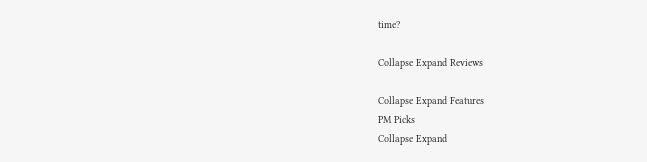time?

Collapse Expand Reviews

Collapse Expand Features
PM Picks
Collapse Expand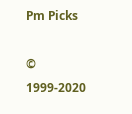Pm Picks

© 1999-2020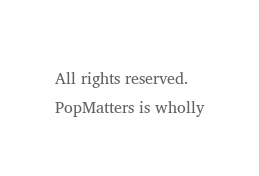All rights reserved.
PopMatters is wholly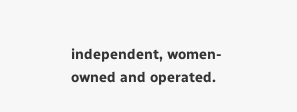independent, women-owned and operated.